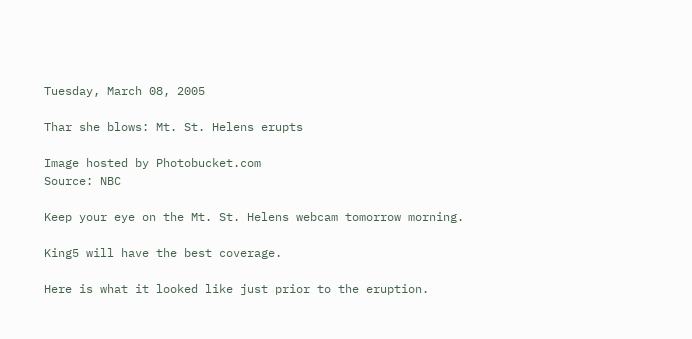Tuesday, March 08, 2005

Thar she blows: Mt. St. Helens erupts

Image hosted by Photobucket.com
Source: NBC

Keep your eye on the Mt. St. Helens webcam tomorrow morning.

King5 will have the best coverage.

Here is what it looked like just prior to the eruption.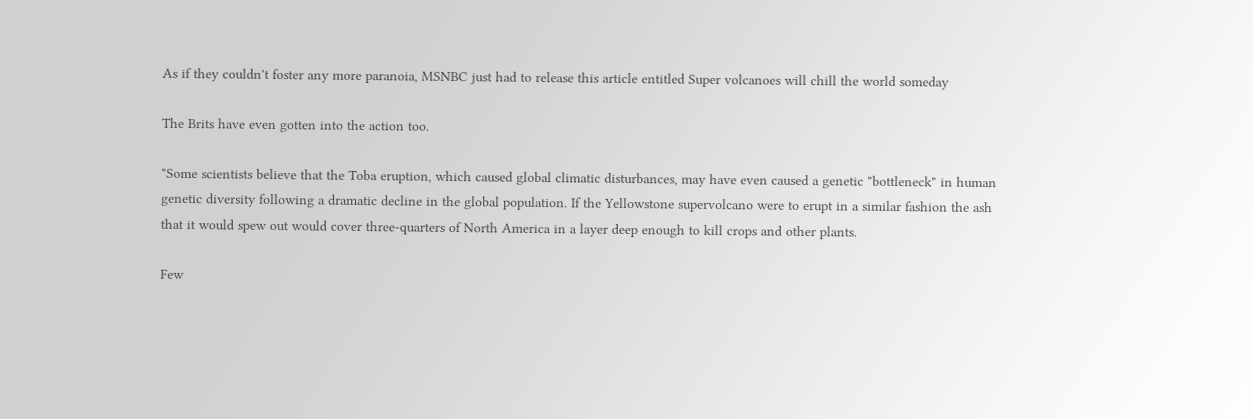As if they couldn't foster any more paranoia, MSNBC just had to release this article entitled Super volcanoes will chill the world someday

The Brits have even gotten into the action too.

"Some scientists believe that the Toba eruption, which caused global climatic disturbances, may have even caused a genetic "bottleneck" in human genetic diversity following a dramatic decline in the global population. If the Yellowstone supervolcano were to erupt in a similar fashion the ash that it would spew out would cover three-quarters of North America in a layer deep enough to kill crops and other plants.

Few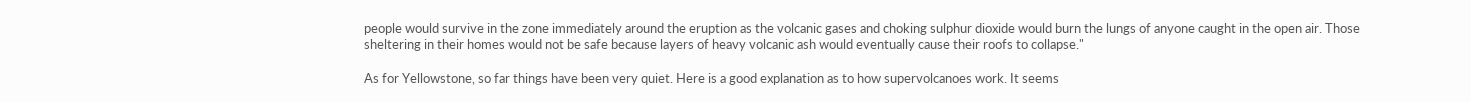people would survive in the zone immediately around the eruption as the volcanic gases and choking sulphur dioxide would burn the lungs of anyone caught in the open air. Those sheltering in their homes would not be safe because layers of heavy volcanic ash would eventually cause their roofs to collapse."

As for Yellowstone, so far things have been very quiet. Here is a good explanation as to how supervolcanoes work. It seems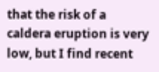that the risk of a caldera eruption is very low, but I find recent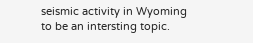seismic activity in Wyoming to be an intersting topic.